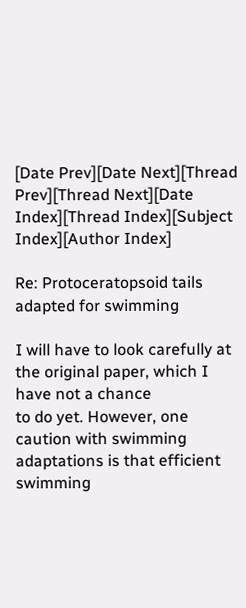[Date Prev][Date Next][Thread Prev][Thread Next][Date Index][Thread Index][Subject Index][Author Index]

Re: Protoceratopsoid tails adapted for swimming

I will have to look carefully at the original paper, which I have not a chance
to do yet. However, one caution with swimming adaptations is that efficient
swimming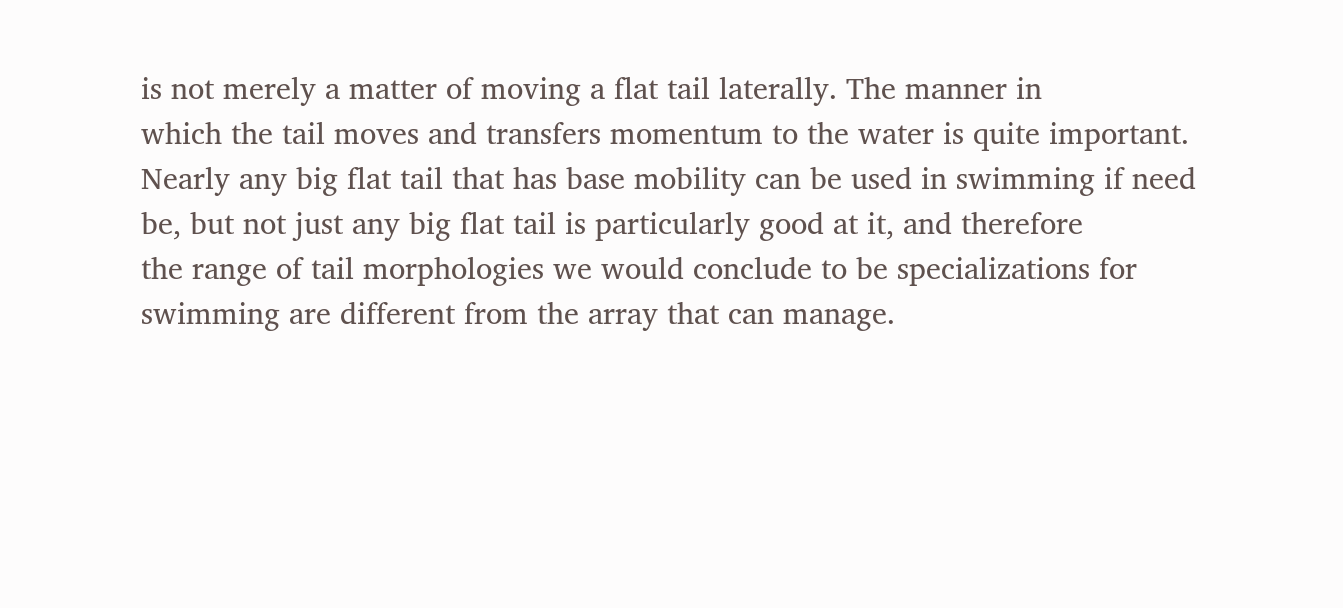is not merely a matter of moving a flat tail laterally. The manner in
which the tail moves and transfers momentum to the water is quite important.
Nearly any big flat tail that has base mobility can be used in swimming if need
be, but not just any big flat tail is particularly good at it, and therefore
the range of tail morphologies we would conclude to be specializations for
swimming are different from the array that can manage.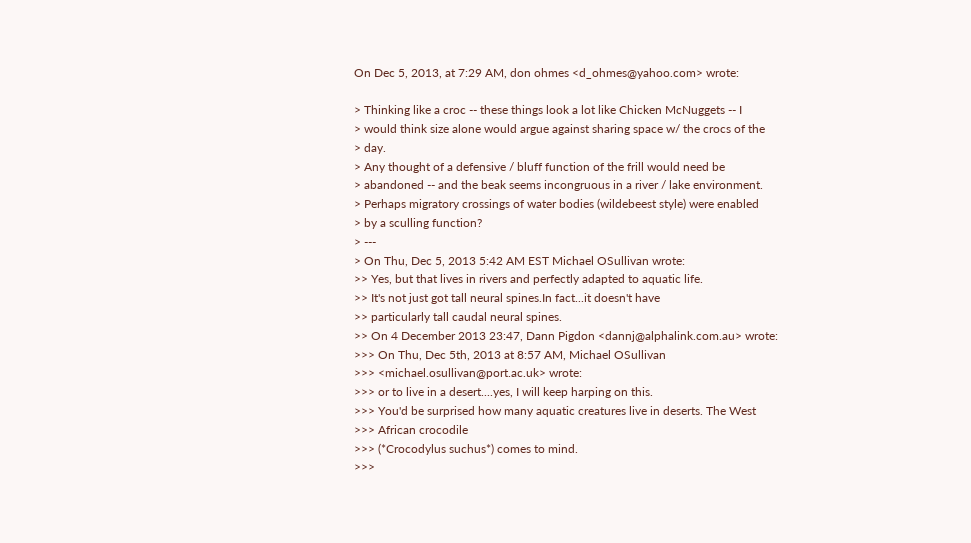On Dec 5, 2013, at 7:29 AM, don ohmes <d_ohmes@yahoo.com> wrote:

> Thinking like a croc -- these things look a lot like Chicken McNuggets -- I
> would think size alone would argue against sharing space w/ the crocs of the
> day.
> Any thought of a defensive / bluff function of the frill would need be
> abandoned -- and the beak seems incongruous in a river / lake environment.
> Perhaps migratory crossings of water bodies (wildebeest style) were enabled
> by a sculling function?
> ---
> On Thu, Dec 5, 2013 5:42 AM EST Michael OSullivan wrote:
>> Yes, but that lives in rivers and perfectly adapted to aquatic life.
>> It's not just got tall neural spines.In fact...it doesn't have
>> particularly tall caudal neural spines.
>> On 4 December 2013 23:47, Dann Pigdon <dannj@alphalink.com.au> wrote:
>>> On Thu, Dec 5th, 2013 at 8:57 AM, Michael OSullivan
>>> <michael.osullivan@port.ac.uk> wrote:
>>> or to live in a desert....yes, I will keep harping on this.
>>> You'd be surprised how many aquatic creatures live in deserts. The West
>>> African crocodile
>>> (*Crocodylus suchus*) comes to mind.
>>>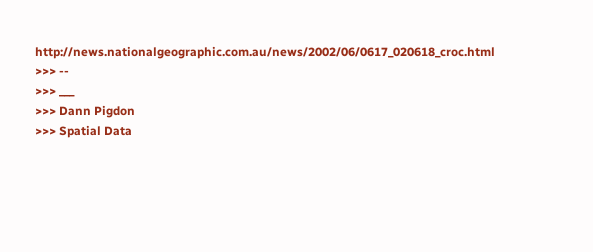http://news.nationalgeographic.com.au/news/2002/06/0617_020618_croc.html
>>> --
>>> ___
>>> Dann Pigdon
>>> Spatial Data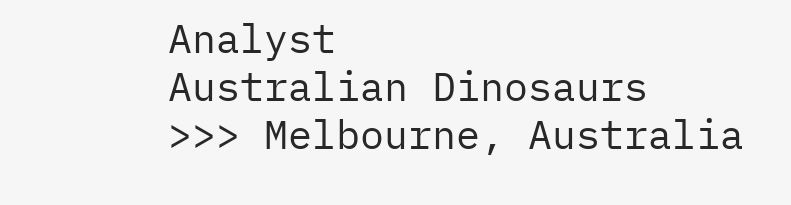Analyst               Australian Dinosaurs
>>> Melbourne, Australia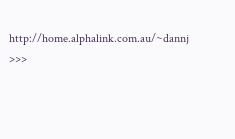http://home.alphalink.com.au/~dannj
>>>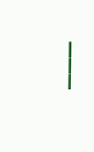___